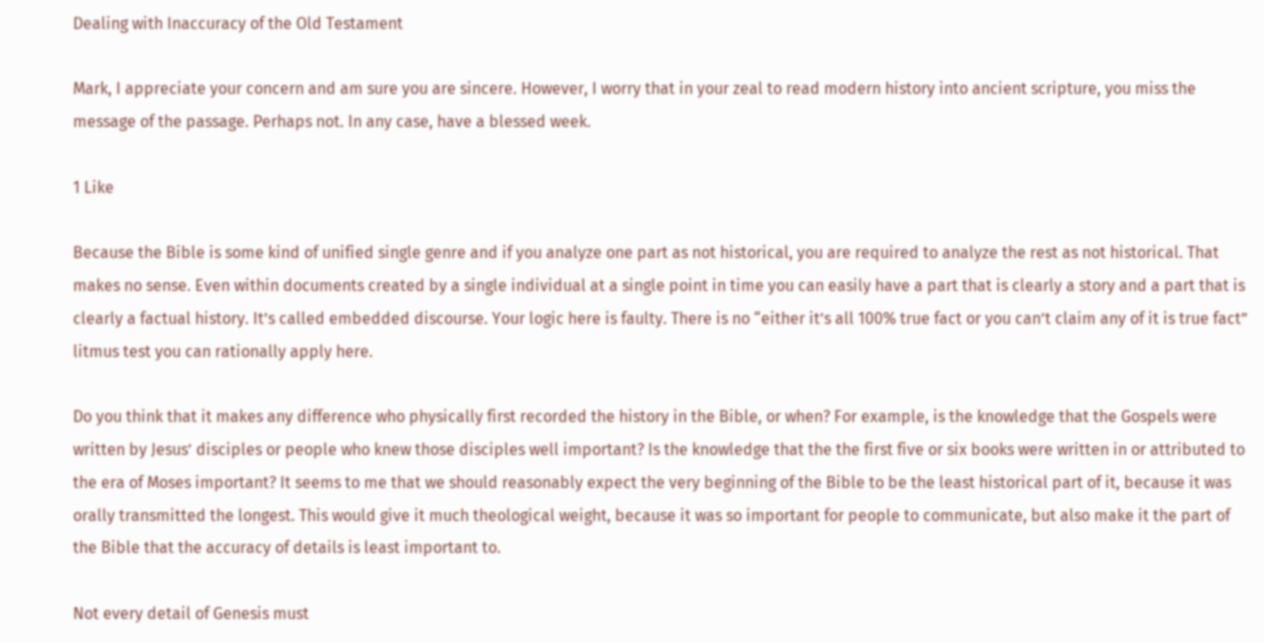Dealing with Inaccuracy of the Old Testament

Mark, I appreciate your concern and am sure you are sincere. However, I worry that in your zeal to read modern history into ancient scripture, you miss the message of the passage. Perhaps not. In any case, have a blessed week.

1 Like

Because the Bible is some kind of unified single genre and if you analyze one part as not historical, you are required to analyze the rest as not historical. That makes no sense. Even within documents created by a single individual at a single point in time you can easily have a part that is clearly a story and a part that is clearly a factual history. It’s called embedded discourse. Your logic here is faulty. There is no “either it’s all 100% true fact or you can’t claim any of it is true fact” litmus test you can rationally apply here.

Do you think that it makes any difference who physically first recorded the history in the Bible, or when? For example, is the knowledge that the Gospels were written by Jesus’ disciples or people who knew those disciples well important? Is the knowledge that the the first five or six books were written in or attributed to the era of Moses important? It seems to me that we should reasonably expect the very beginning of the Bible to be the least historical part of it, because it was orally transmitted the longest. This would give it much theological weight, because it was so important for people to communicate, but also make it the part of the Bible that the accuracy of details is least important to.

Not every detail of Genesis must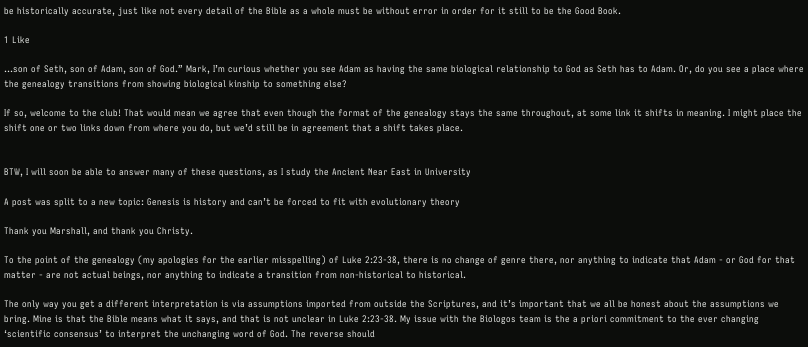be historically accurate, just like not every detail of the Bible as a whole must be without error in order for it still to be the Good Book.

1 Like

…son of Seth, son of Adam, son of God.” Mark, I’m curious whether you see Adam as having the same biological relationship to God as Seth has to Adam. Or, do you see a place where the genealogy transitions from showing biological kinship to something else?

If so, welcome to the club! That would mean we agree that even though the format of the genealogy stays the same throughout, at some link it shifts in meaning. I might place the shift one or two links down from where you do, but we’d still be in agreement that a shift takes place.


BTW, I will soon be able to answer many of these questions, as I study the Ancient Near East in University

A post was split to a new topic: Genesis is history and can’t be forced to fit with evolutionary theory

Thank you Marshall, and thank you Christy.

To the point of the genealogy (my apologies for the earlier misspelling) of Luke 2:23-38, there is no change of genre there, nor anything to indicate that Adam - or God for that matter - are not actual beings, nor anything to indicate a transition from non-historical to historical.

The only way you get a different interpretation is via assumptions imported from outside the Scriptures, and it’s important that we all be honest about the assumptions we bring. Mine is that the Bible means what it says, and that is not unclear in Luke 2:23-38. My issue with the Biologos team is the a priori commitment to the ever changing ‘scientific consensus’ to interpret the unchanging word of God. The reverse should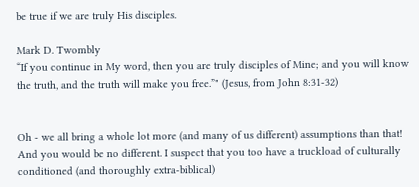be true if we are truly His disciples.

Mark D. Twombly
“If you continue in My word, then you are truly disciples of Mine; and you will know the truth, and the truth will make you free.”" (Jesus, from John 8:31-32)


Oh - we all bring a whole lot more (and many of us different) assumptions than that! And you would be no different. I suspect that you too have a truckload of culturally conditioned (and thoroughly extra-biblical)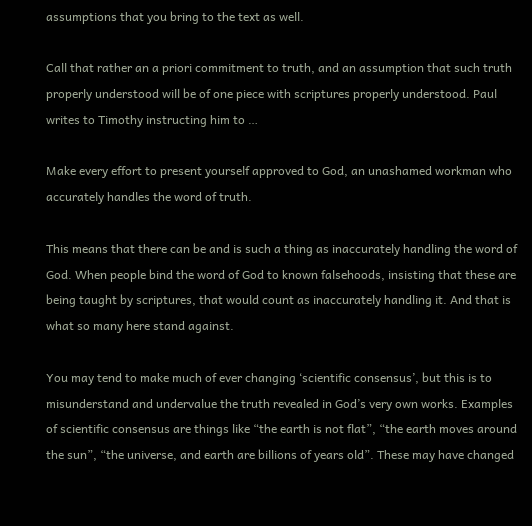assumptions that you bring to the text as well.

Call that rather an a priori commitment to truth, and an assumption that such truth properly understood will be of one piece with scriptures properly understood. Paul writes to Timothy instructing him to …

Make every effort to present yourself approved to God, an unashamed workman who accurately handles the word of truth.

This means that there can be and is such a thing as inaccurately handling the word of God. When people bind the word of God to known falsehoods, insisting that these are being taught by scriptures, that would count as inaccurately handling it. And that is what so many here stand against.

You may tend to make much of ever changing ‘scientific consensus’, but this is to misunderstand and undervalue the truth revealed in God’s very own works. Examples of scientific consensus are things like “the earth is not flat”, “the earth moves around the sun”, “the universe, and earth are billions of years old”. These may have changed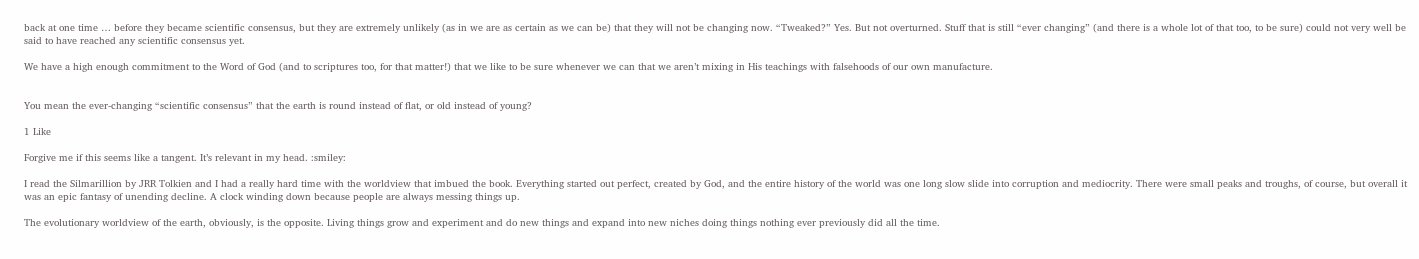back at one time … before they became scientific consensus, but they are extremely unlikely (as in we are as certain as we can be) that they will not be changing now. “Tweaked?” Yes. But not overturned. Stuff that is still “ever changing” (and there is a whole lot of that too, to be sure) could not very well be said to have reached any scientific consensus yet.

We have a high enough commitment to the Word of God (and to scriptures too, for that matter!) that we like to be sure whenever we can that we aren’t mixing in His teachings with falsehoods of our own manufacture.


You mean the ever-changing “scientific consensus” that the earth is round instead of flat, or old instead of young?

1 Like

Forgive me if this seems like a tangent. It’s relevant in my head. :smiley:

I read the Silmarillion by JRR Tolkien and I had a really hard time with the worldview that imbued the book. Everything started out perfect, created by God, and the entire history of the world was one long slow slide into corruption and mediocrity. There were small peaks and troughs, of course, but overall it was an epic fantasy of unending decline. A clock winding down because people are always messing things up.

The evolutionary worldview of the earth, obviously, is the opposite. Living things grow and experiment and do new things and expand into new niches doing things nothing ever previously did all the time.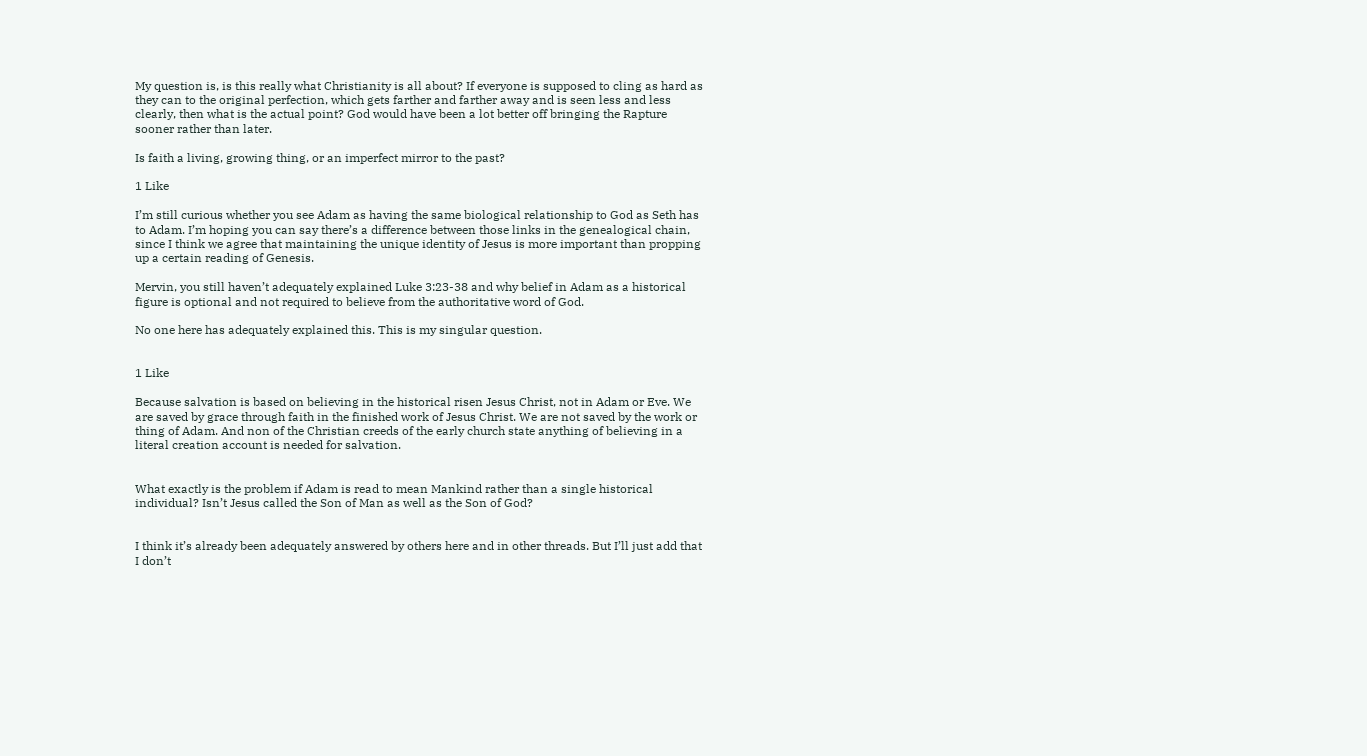My question is, is this really what Christianity is all about? If everyone is supposed to cling as hard as they can to the original perfection, which gets farther and farther away and is seen less and less clearly, then what is the actual point? God would have been a lot better off bringing the Rapture sooner rather than later.

Is faith a living, growing thing, or an imperfect mirror to the past?

1 Like

I’m still curious whether you see Adam as having the same biological relationship to God as Seth has to Adam. I’m hoping you can say there’s a difference between those links in the genealogical chain, since I think we agree that maintaining the unique identity of Jesus is more important than propping up a certain reading of Genesis.

Mervin, you still haven’t adequately explained Luke 3:23-38 and why belief in Adam as a historical figure is optional and not required to believe from the authoritative word of God.

No one here has adequately explained this. This is my singular question.


1 Like

Because salvation is based on believing in the historical risen Jesus Christ, not in Adam or Eve. We are saved by grace through faith in the finished work of Jesus Christ. We are not saved by the work or thing of Adam. And non of the Christian creeds of the early church state anything of believing in a literal creation account is needed for salvation.


What exactly is the problem if Adam is read to mean Mankind rather than a single historical individual? Isn’t Jesus called the Son of Man as well as the Son of God?


I think it’s already been adequately answered by others here and in other threads. But I’ll just add that I don’t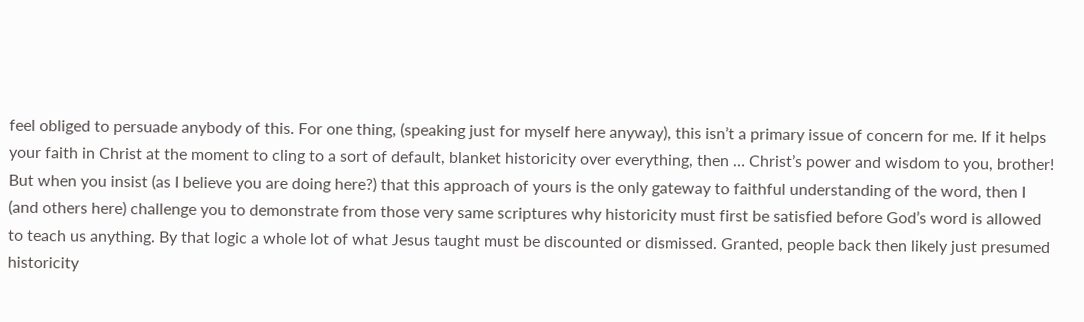feel obliged to persuade anybody of this. For one thing, (speaking just for myself here anyway), this isn’t a primary issue of concern for me. If it helps your faith in Christ at the moment to cling to a sort of default, blanket historicity over everything, then … Christ’s power and wisdom to you, brother! But when you insist (as I believe you are doing here?) that this approach of yours is the only gateway to faithful understanding of the word, then I (and others here) challenge you to demonstrate from those very same scriptures why historicity must first be satisfied before God’s word is allowed to teach us anything. By that logic a whole lot of what Jesus taught must be discounted or dismissed. Granted, people back then likely just presumed historicity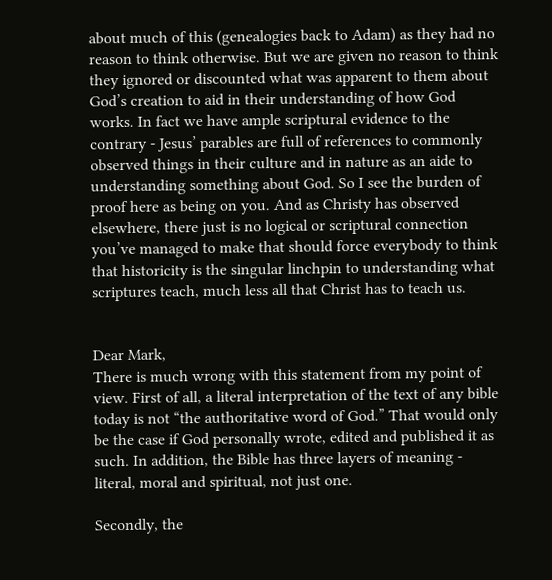about much of this (genealogies back to Adam) as they had no reason to think otherwise. But we are given no reason to think they ignored or discounted what was apparent to them about God’s creation to aid in their understanding of how God works. In fact we have ample scriptural evidence to the contrary - Jesus’ parables are full of references to commonly observed things in their culture and in nature as an aide to understanding something about God. So I see the burden of proof here as being on you. And as Christy has observed elsewhere, there just is no logical or scriptural connection you’ve managed to make that should force everybody to think that historicity is the singular linchpin to understanding what scriptures teach, much less all that Christ has to teach us.


Dear Mark,
There is much wrong with this statement from my point of view. First of all, a literal interpretation of the text of any bible today is not “the authoritative word of God.” That would only be the case if God personally wrote, edited and published it as such. In addition, the Bible has three layers of meaning - literal, moral and spiritual, not just one.

Secondly, the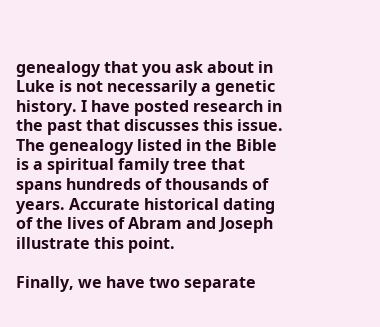genealogy that you ask about in Luke is not necessarily a genetic history. I have posted research in the past that discusses this issue. The genealogy listed in the Bible is a spiritual family tree that spans hundreds of thousands of years. Accurate historical dating of the lives of Abram and Joseph illustrate this point.

Finally, we have two separate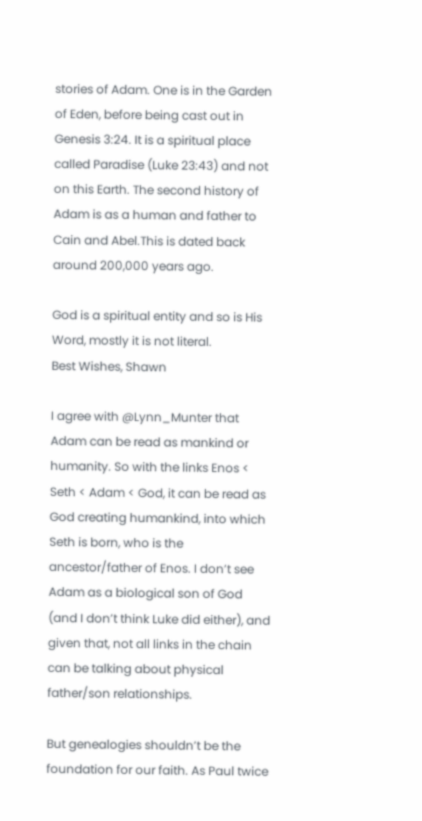stories of Adam. One is in the Garden of Eden, before being cast out in Genesis 3:24. It is a spiritual place called Paradise (Luke 23:43) and not on this Earth. The second history of Adam is as a human and father to Cain and Abel.This is dated back around 200,000 years ago.

God is a spiritual entity and so is His Word, mostly it is not literal.
Best Wishes, Shawn

I agree with @Lynn_Munter that Adam can be read as mankind or humanity. So with the links Enos < Seth < Adam < God, it can be read as God creating humankind, into which Seth is born, who is the ancestor/father of Enos. I don’t see Adam as a biological son of God (and I don’t think Luke did either), and given that, not all links in the chain can be talking about physical father/son relationships.

But genealogies shouldn’t be the foundation for our faith. As Paul twice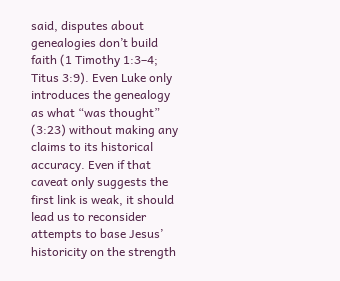said, disputes about genealogies don’t build faith (1 Timothy 1:3–4; Titus 3:9). Even Luke only introduces the genealogy as what “was thought” (3:23) without making any claims to its historical accuracy. Even if that caveat only suggests the first link is weak, it should lead us to reconsider attempts to base Jesus’ historicity on the strength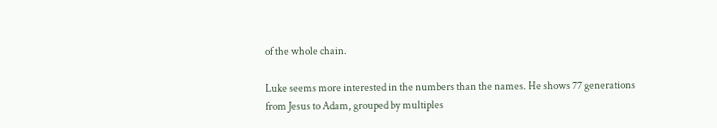of the whole chain.

Luke seems more interested in the numbers than the names. He shows 77 generations from Jesus to Adam, grouped by multiples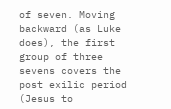of seven. Moving backward (as Luke does), the first group of three sevens covers the post exilic period (Jesus to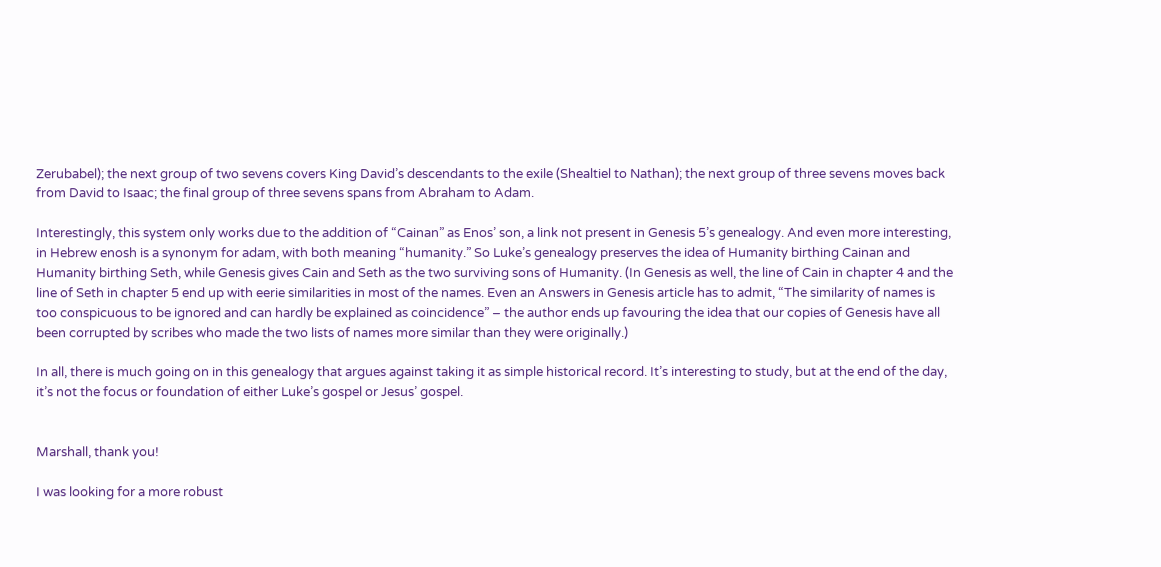Zerubabel); the next group of two sevens covers King David’s descendants to the exile (Shealtiel to Nathan); the next group of three sevens moves back from David to Isaac; the final group of three sevens spans from Abraham to Adam.

Interestingly, this system only works due to the addition of “Cainan” as Enos’ son, a link not present in Genesis 5’s genealogy. And even more interesting, in Hebrew enosh is a synonym for adam, with both meaning “humanity.” So Luke’s genealogy preserves the idea of Humanity birthing Cainan and Humanity birthing Seth, while Genesis gives Cain and Seth as the two surviving sons of Humanity. (In Genesis as well, the line of Cain in chapter 4 and the line of Seth in chapter 5 end up with eerie similarities in most of the names. Even an Answers in Genesis article has to admit, “The similarity of names is too conspicuous to be ignored and can hardly be explained as coincidence” – the author ends up favouring the idea that our copies of Genesis have all been corrupted by scribes who made the two lists of names more similar than they were originally.)

In all, there is much going on in this genealogy that argues against taking it as simple historical record. It’s interesting to study, but at the end of the day, it’s not the focus or foundation of either Luke’s gospel or Jesus’ gospel.


Marshall, thank you!

I was looking for a more robust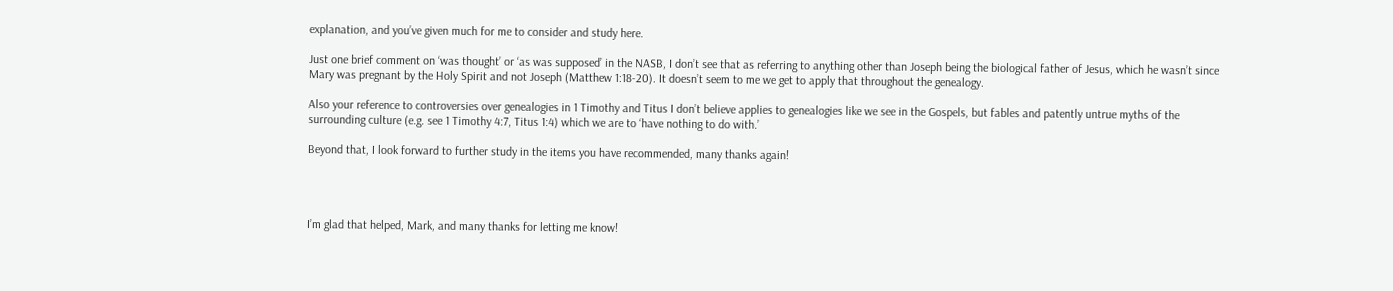explanation, and you’ve given much for me to consider and study here.

Just one brief comment on ‘was thought’ or ‘as was supposed’ in the NASB, I don’t see that as referring to anything other than Joseph being the biological father of Jesus, which he wasn’t since Mary was pregnant by the Holy Spirit and not Joseph (Matthew 1:18-20). It doesn’t seem to me we get to apply that throughout the genealogy.

Also your reference to controversies over genealogies in 1 Timothy and Titus I don’t believe applies to genealogies like we see in the Gospels, but fables and patently untrue myths of the surrounding culture (e.g. see 1 Timothy 4:7, Titus 1:4) which we are to ‘have nothing to do with.’

Beyond that, I look forward to further study in the items you have recommended, many thanks again!




I’m glad that helped, Mark, and many thanks for letting me know!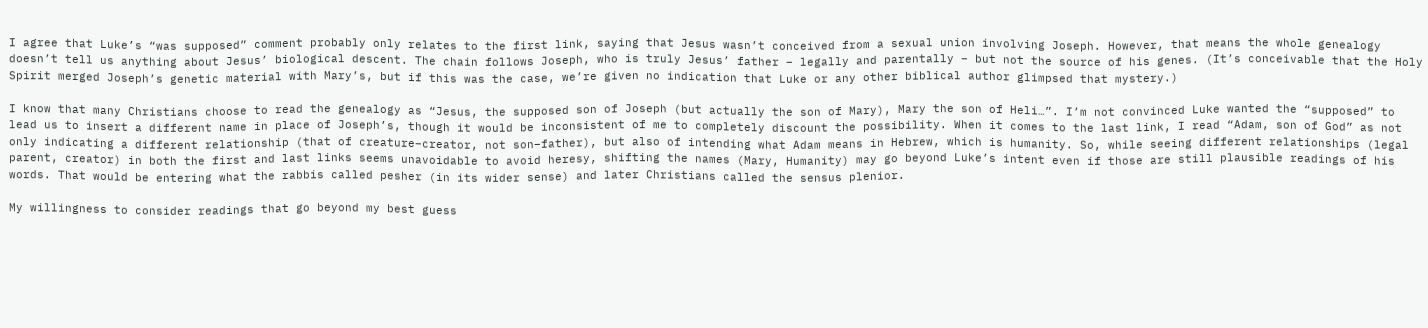I agree that Luke’s “was supposed” comment probably only relates to the first link, saying that Jesus wasn’t conceived from a sexual union involving Joseph. However, that means the whole genealogy doesn’t tell us anything about Jesus’ biological descent. The chain follows Joseph, who is truly Jesus’ father – legally and parentally – but not the source of his genes. (It’s conceivable that the Holy Spirit merged Joseph’s genetic material with Mary’s, but if this was the case, we’re given no indication that Luke or any other biblical author glimpsed that mystery.)

I know that many Christians choose to read the genealogy as “Jesus, the supposed son of Joseph (but actually the son of Mary), Mary the son of Heli…”. I’m not convinced Luke wanted the “supposed” to lead us to insert a different name in place of Joseph’s, though it would be inconsistent of me to completely discount the possibility. When it comes to the last link, I read “Adam, son of God” as not only indicating a different relationship (that of creature–creator, not son–father), but also of intending what Adam means in Hebrew, which is humanity. So, while seeing different relationships (legal parent, creator) in both the first and last links seems unavoidable to avoid heresy, shifting the names (Mary, Humanity) may go beyond Luke’s intent even if those are still plausible readings of his words. That would be entering what the rabbis called pesher (in its wider sense) and later Christians called the sensus plenior.

My willingness to consider readings that go beyond my best guess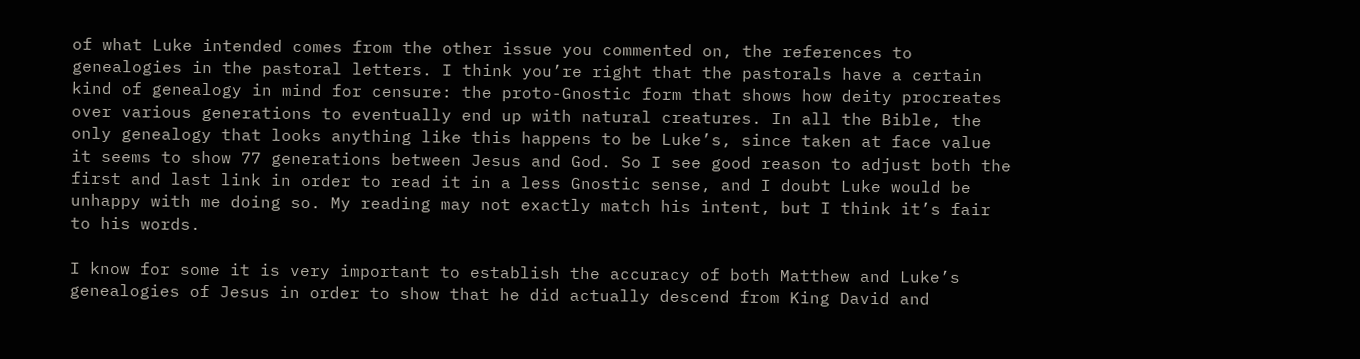of what Luke intended comes from the other issue you commented on, the references to genealogies in the pastoral letters. I think you’re right that the pastorals have a certain kind of genealogy in mind for censure: the proto-Gnostic form that shows how deity procreates over various generations to eventually end up with natural creatures. In all the Bible, the only genealogy that looks anything like this happens to be Luke’s, since taken at face value it seems to show 77 generations between Jesus and God. So I see good reason to adjust both the first and last link in order to read it in a less Gnostic sense, and I doubt Luke would be unhappy with me doing so. My reading may not exactly match his intent, but I think it’s fair to his words.

I know for some it is very important to establish the accuracy of both Matthew and Luke’s genealogies of Jesus in order to show that he did actually descend from King David and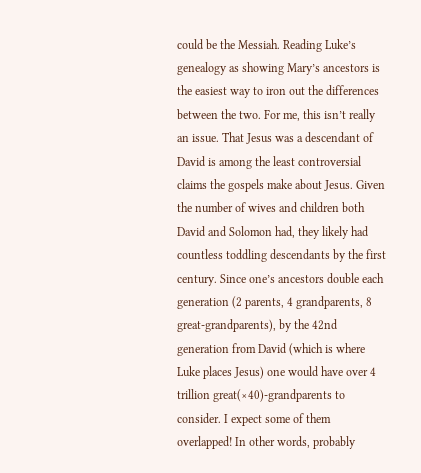could be the Messiah. Reading Luke’s genealogy as showing Mary’s ancestors is the easiest way to iron out the differences between the two. For me, this isn’t really an issue. That Jesus was a descendant of David is among the least controversial claims the gospels make about Jesus. Given the number of wives and children both David and Solomon had, they likely had countless toddling descendants by the first century. Since one’s ancestors double each generation (2 parents, 4 grandparents, 8 great-grandparents), by the 42nd generation from David (which is where Luke places Jesus) one would have over 4 trillion great(×40)-grandparents to consider. I expect some of them overlapped! In other words, probably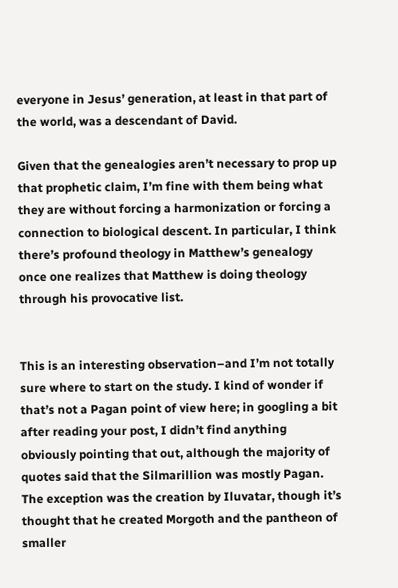everyone in Jesus’ generation, at least in that part of the world, was a descendant of David.

Given that the genealogies aren’t necessary to prop up that prophetic claim, I’m fine with them being what they are without forcing a harmonization or forcing a connection to biological descent. In particular, I think there’s profound theology in Matthew’s genealogy once one realizes that Matthew is doing theology through his provocative list.


This is an interesting observation–and I’m not totally sure where to start on the study. I kind of wonder if that’s not a Pagan point of view here; in googling a bit after reading your post, I didn’t find anything obviously pointing that out, although the majority of quotes said that the Silmarillion was mostly Pagan. The exception was the creation by Iluvatar, though it’s thought that he created Morgoth and the pantheon of smaller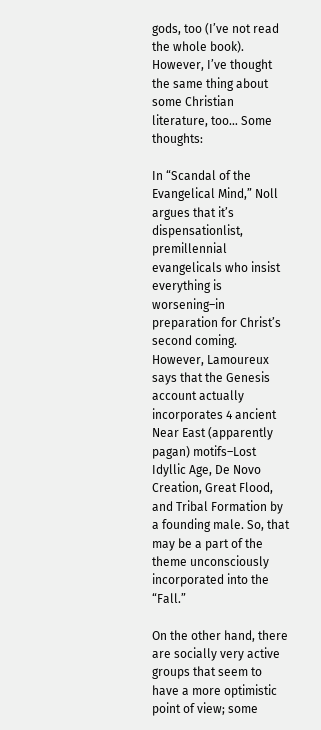gods, too (I’ve not read the whole book). However, I’ve thought the same thing about some Christian literature, too… Some thoughts:

In “Scandal of the Evangelical Mind,” Noll argues that it’s dispensationlist, premillennial evangelicals who insist everything is worsening–in preparation for Christ’s second coming. However, Lamoureux says that the Genesis account actually incorporates 4 ancient Near East (apparently pagan) motifs–Lost Idyllic Age, De Novo Creation, Great Flood, and Tribal Formation by a founding male. So, that may be a part of the theme unconsciously incorporated into the “Fall.”

On the other hand, there are socially very active groups that seem to have a more optimistic point of view; some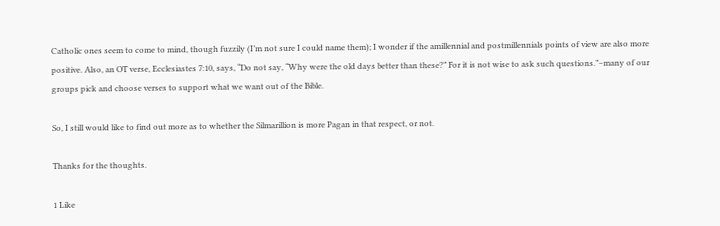Catholic ones seem to come to mind, though fuzzily (I’m not sure I could name them); I wonder if the amillennial and postmillennials points of view are also more positive. Also, an OT verse, Ecclesiastes 7:10, says, “Do not say, “Why were the old days better than these?” For it is not wise to ask such questions.”–many of our groups pick and choose verses to support what we want out of the Bible.

So, I still would like to find out more as to whether the Silmarillion is more Pagan in that respect, or not.

Thanks for the thoughts.

1 Like